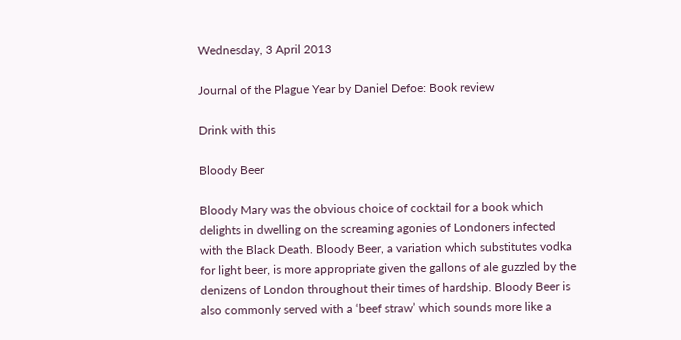Wednesday, 3 April 2013

Journal of the Plague Year by Daniel Defoe: Book review

Drink with this

Bloody Beer

Bloody Mary was the obvious choice of cocktail for a book which delights in dwelling on the screaming agonies of Londoners infected with the Black Death. Bloody Beer, a variation which substitutes vodka for light beer, is more appropriate given the gallons of ale guzzled by the denizens of London throughout their times of hardship. Bloody Beer is also commonly served with a ‘beef straw’ which sounds more like a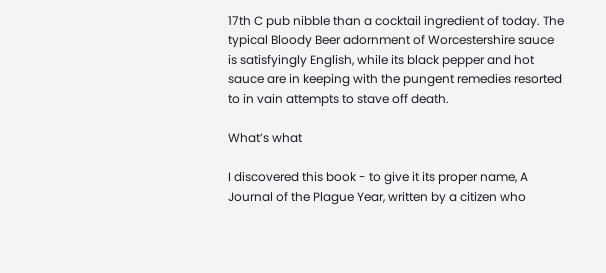17th C pub nibble than a cocktail ingredient of today. The typical Bloody Beer adornment of Worcestershire sauce is satisfyingly English, while its black pepper and hot sauce are in keeping with the pungent remedies resorted to in vain attempts to stave off death.

What’s what

I discovered this book - to give it its proper name, A Journal of the Plague Year, written by a citizen who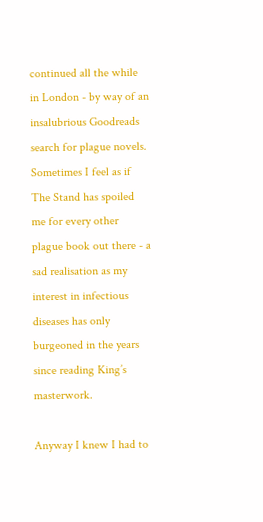continued all the while in London - by way of an insalubrious Goodreads search for plague novels. Sometimes I feel as if The Stand has spoiled me for every other plague book out there - a sad realisation as my interest in infectious diseases has only burgeoned in the years since reading King’s masterwork.

Anyway I knew I had to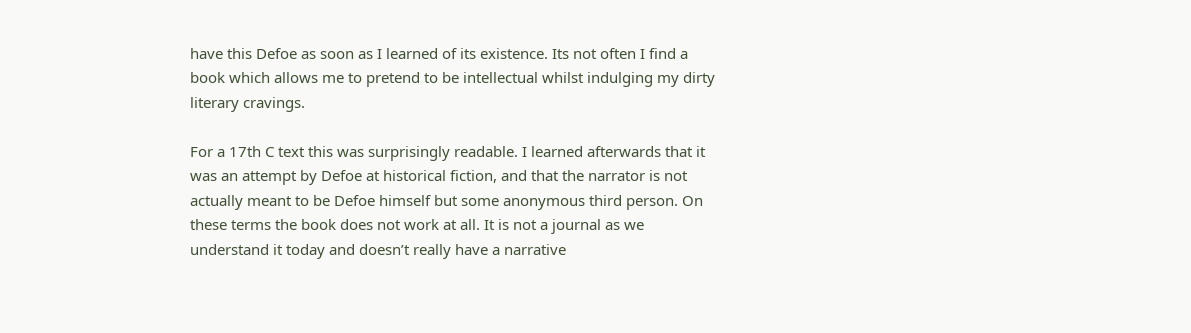have this Defoe as soon as I learned of its existence. Its not often I find a book which allows me to pretend to be intellectual whilst indulging my dirty literary cravings.

For a 17th C text this was surprisingly readable. I learned afterwards that it was an attempt by Defoe at historical fiction, and that the narrator is not actually meant to be Defoe himself but some anonymous third person. On these terms the book does not work at all. It is not a journal as we understand it today and doesn’t really have a narrative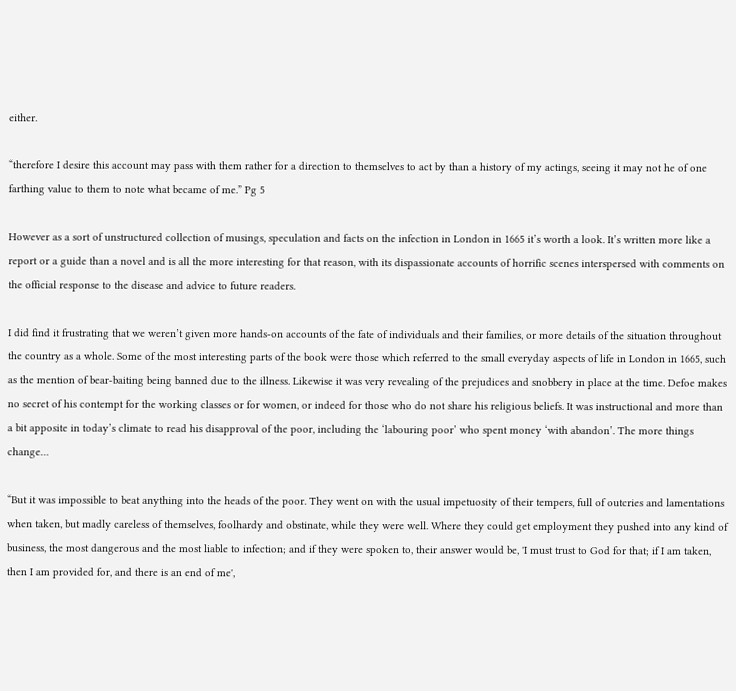either.

“therefore I desire this account may pass with them rather for a direction to themselves to act by than a history of my actings, seeing it may not he of one farthing value to them to note what became of me.” Pg 5

However as a sort of unstructured collection of musings, speculation and facts on the infection in London in 1665 it’s worth a look. It’s written more like a report or a guide than a novel and is all the more interesting for that reason, with its dispassionate accounts of horrific scenes interspersed with comments on the official response to the disease and advice to future readers.

I did find it frustrating that we weren’t given more hands-on accounts of the fate of individuals and their families, or more details of the situation throughout the country as a whole. Some of the most interesting parts of the book were those which referred to the small everyday aspects of life in London in 1665, such as the mention of bear-baiting being banned due to the illness. Likewise it was very revealing of the prejudices and snobbery in place at the time. Defoe makes no secret of his contempt for the working classes or for women, or indeed for those who do not share his religious beliefs. It was instructional and more than a bit apposite in today’s climate to read his disapproval of the poor, including the ‘labouring poor’ who spent money ‘with abandon’. The more things change…

“But it was impossible to beat anything into the heads of the poor. They went on with the usual impetuosity of their tempers, full of outcries and lamentations when taken, but madly careless of themselves, foolhardy and obstinate, while they were well. Where they could get employment they pushed into any kind of business, the most dangerous and the most liable to infection; and if they were spoken to, their answer would be, 'I must trust to God for that; if I am taken, then I am provided for, and there is an end of me',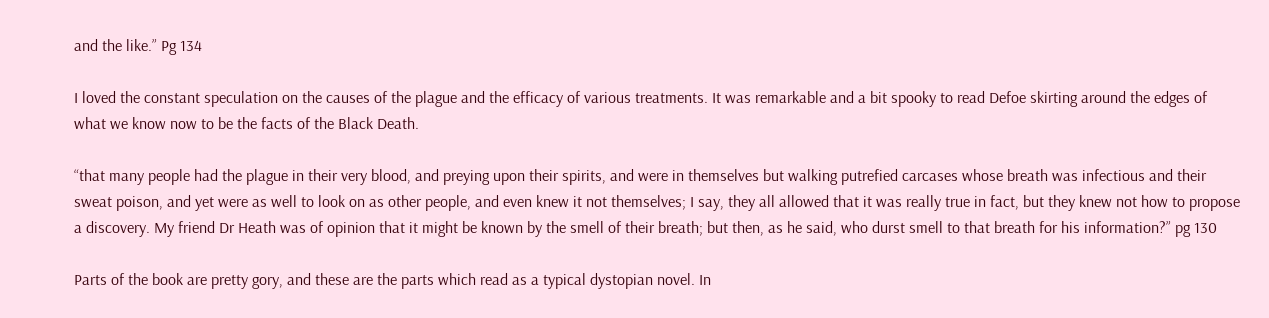and the like.” Pg 134

I loved the constant speculation on the causes of the plague and the efficacy of various treatments. It was remarkable and a bit spooky to read Defoe skirting around the edges of what we know now to be the facts of the Black Death.

“that many people had the plague in their very blood, and preying upon their spirits, and were in themselves but walking putrefied carcases whose breath was infectious and their sweat poison, and yet were as well to look on as other people, and even knew it not themselves; I say, they all allowed that it was really true in fact, but they knew not how to propose a discovery. My friend Dr Heath was of opinion that it might be known by the smell of their breath; but then, as he said, who durst smell to that breath for his information?” pg 130

Parts of the book are pretty gory, and these are the parts which read as a typical dystopian novel. In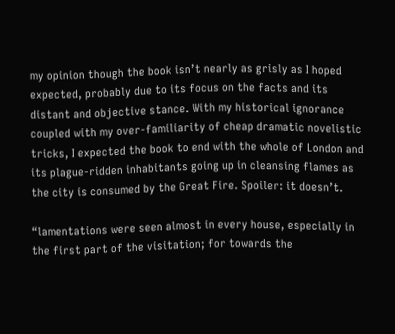my opinion though the book isn’t nearly as grisly as I hoped expected, probably due to its focus on the facts and its distant and objective stance. With my historical ignorance coupled with my over-familiarity of cheap dramatic novelistic tricks, I expected the book to end with the whole of London and its plague-ridden inhabitants going up in cleansing flames as the city is consumed by the Great Fire. Spoiler: it doesn’t.

“lamentations were seen almost in every house, especially in the first part of the visitation; for towards the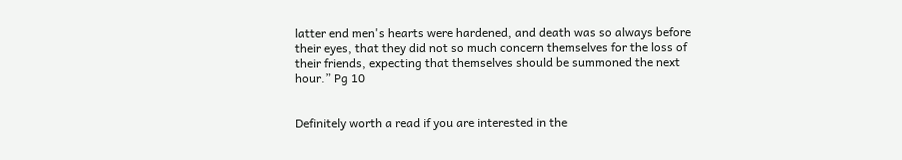latter end men's hearts were hardened, and death was so always before their eyes, that they did not so much concern themselves for the loss of their friends, expecting that themselves should be summoned the next hour.” Pg 10


Definitely worth a read if you are interested in the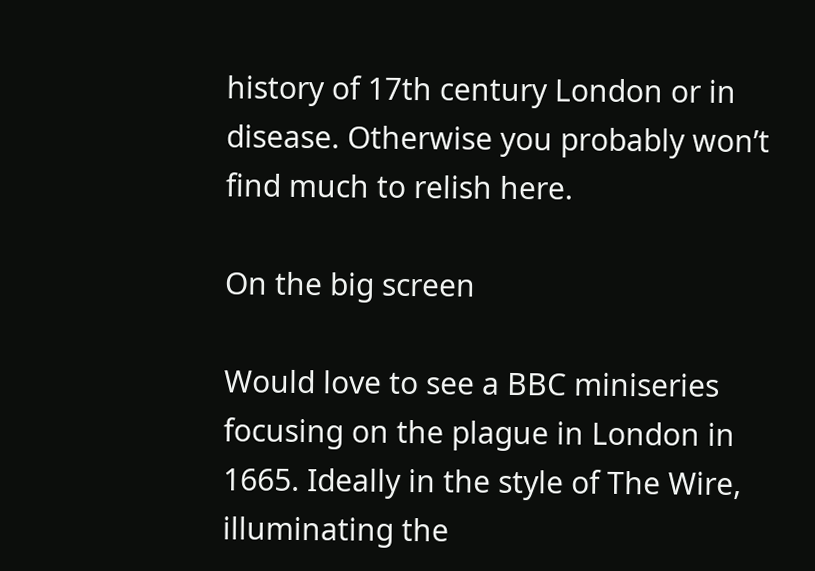history of 17th century London or in disease. Otherwise you probably won’t find much to relish here.

On the big screen

Would love to see a BBC miniseries focusing on the plague in London in 1665. Ideally in the style of The Wire, illuminating the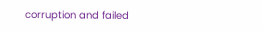corruption and failed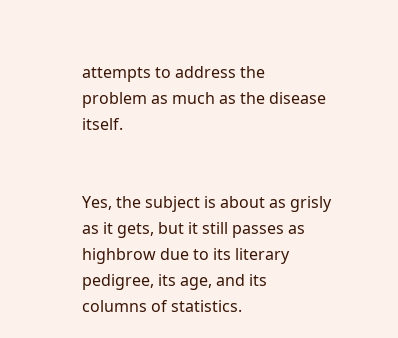attempts to address the problem as much as the disease itself.


Yes, the subject is about as grisly as it gets, but it still passes as highbrow due to its literary pedigree, its age, and its columns of statistics.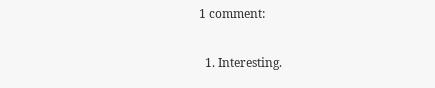1 comment:

  1. Interesting.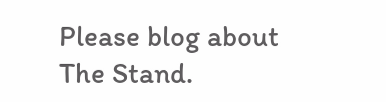Please blog about The Stand.